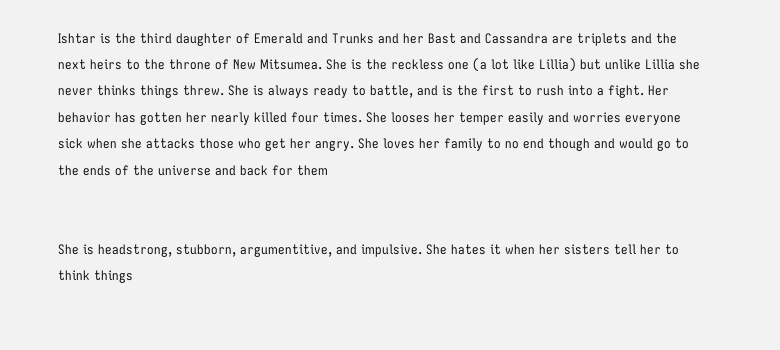Ishtar is the third daughter of Emerald and Trunks and her Bast and Cassandra are triplets and the next heirs to the throne of New Mitsumea. She is the reckless one (a lot like Lillia) but unlike Lillia she never thinks things threw. She is always ready to battle, and is the first to rush into a fight. Her behavior has gotten her nearly killed four times. She looses her temper easily and worries everyone sick when she attacks those who get her angry. She loves her family to no end though and would go to the ends of the universe and back for them


She is headstrong, stubborn, argumentitive, and impulsive. She hates it when her sisters tell her to think things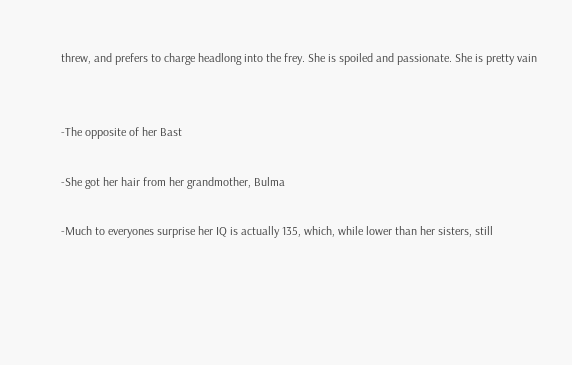threw, and prefers to charge headlong into the frey. She is spoiled and passionate. She is pretty vain


-The opposite of her Bast

-She got her hair from her grandmother, Bulma

-Much to everyones surprise her IQ is actually 135, which, while lower than her sisters, still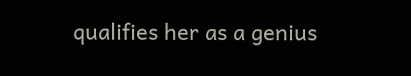qualifies her as a genius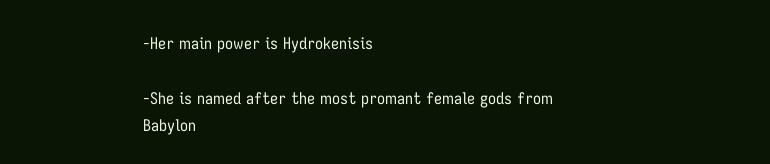-Her main power is Hydrokenisis

-She is named after the most promant female gods from Babylon